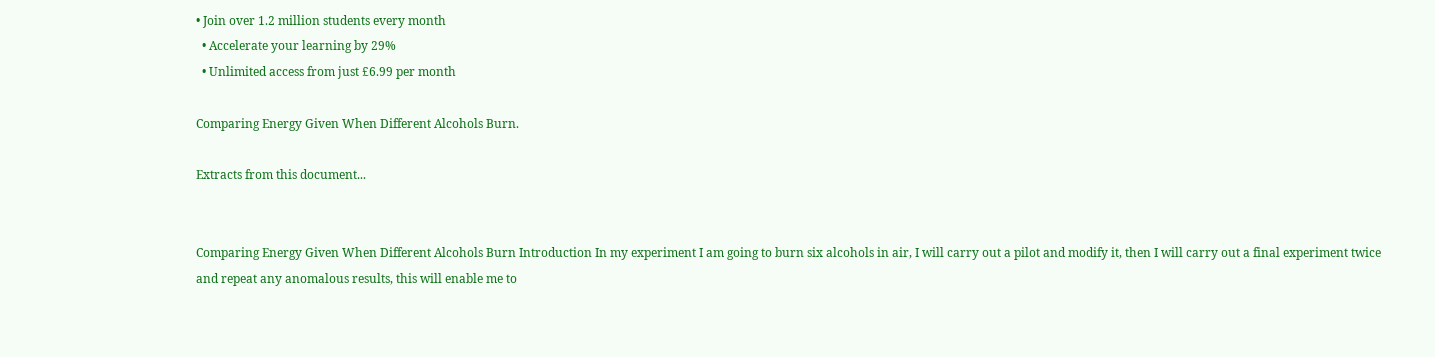• Join over 1.2 million students every month
  • Accelerate your learning by 29%
  • Unlimited access from just £6.99 per month

Comparing Energy Given When Different Alcohols Burn.

Extracts from this document...


Comparing Energy Given When Different Alcohols Burn Introduction In my experiment I am going to burn six alcohols in air, I will carry out a pilot and modify it, then I will carry out a final experiment twice and repeat any anomalous results, this will enable me to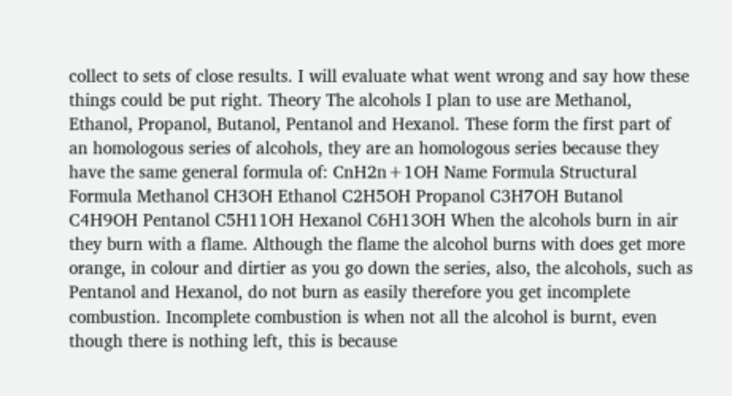collect to sets of close results. I will evaluate what went wrong and say how these things could be put right. Theory The alcohols I plan to use are Methanol, Ethanol, Propanol, Butanol, Pentanol and Hexanol. These form the first part of an homologous series of alcohols, they are an homologous series because they have the same general formula of: CnH2n+1OH Name Formula Structural Formula Methanol CH3OH Ethanol C2H5OH Propanol C3H7OH Butanol C4H9OH Pentanol C5H11OH Hexanol C6H13OH When the alcohols burn in air they burn with a flame. Although the flame the alcohol burns with does get more orange, in colour and dirtier as you go down the series, also, the alcohols, such as Pentanol and Hexanol, do not burn as easily therefore you get incomplete combustion. Incomplete combustion is when not all the alcohol is burnt, even though there is nothing left, this is because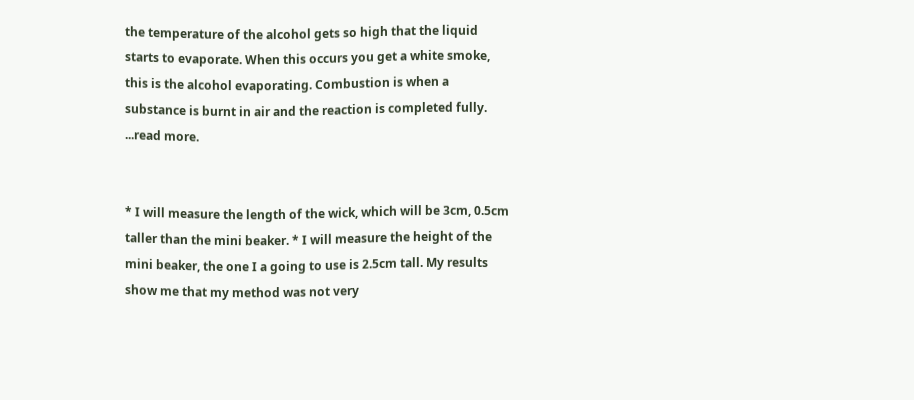the temperature of the alcohol gets so high that the liquid starts to evaporate. When this occurs you get a white smoke, this is the alcohol evaporating. Combustion is when a substance is burnt in air and the reaction is completed fully. ...read more.


* I will measure the length of the wick, which will be 3cm, 0.5cm taller than the mini beaker. * I will measure the height of the mini beaker, the one I a going to use is 2.5cm tall. My results show me that my method was not very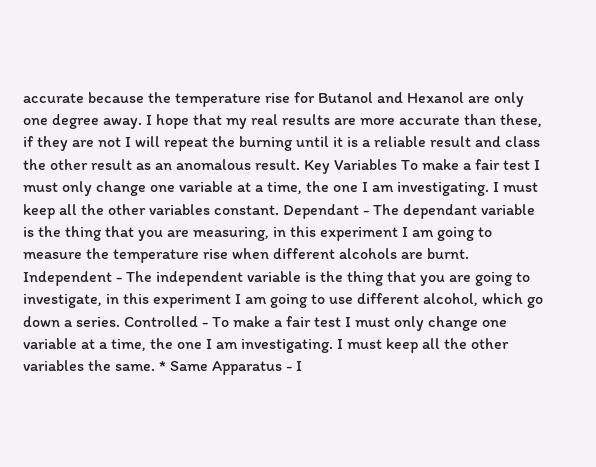accurate because the temperature rise for Butanol and Hexanol are only one degree away. I hope that my real results are more accurate than these, if they are not I will repeat the burning until it is a reliable result and class the other result as an anomalous result. Key Variables To make a fair test I must only change one variable at a time, the one I am investigating. I must keep all the other variables constant. Dependant - The dependant variable is the thing that you are measuring, in this experiment I am going to measure the temperature rise when different alcohols are burnt. Independent - The independent variable is the thing that you are going to investigate, in this experiment I am going to use different alcohol, which go down a series. Controlled - To make a fair test I must only change one variable at a time, the one I am investigating. I must keep all the other variables the same. * Same Apparatus - I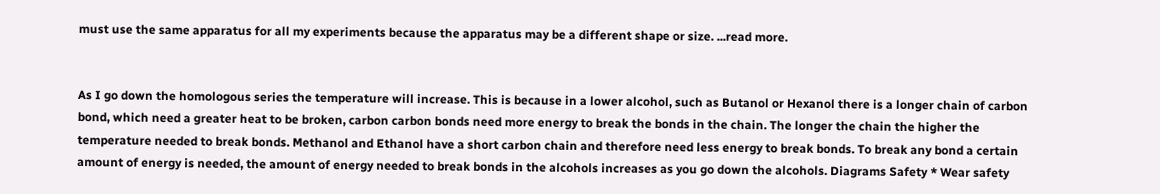must use the same apparatus for all my experiments because the apparatus may be a different shape or size. ...read more.


As I go down the homologous series the temperature will increase. This is because in a lower alcohol, such as Butanol or Hexanol there is a longer chain of carbon bond, which need a greater heat to be broken, carbon carbon bonds need more energy to break the bonds in the chain. The longer the chain the higher the temperature needed to break bonds. Methanol and Ethanol have a short carbon chain and therefore need less energy to break bonds. To break any bond a certain amount of energy is needed, the amount of energy needed to break bonds in the alcohols increases as you go down the alcohols. Diagrams Safety * Wear safety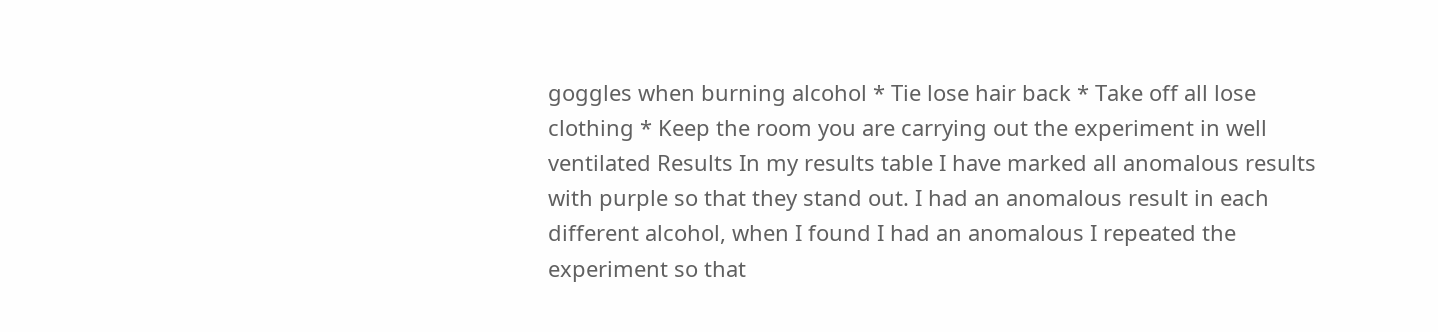goggles when burning alcohol * Tie lose hair back * Take off all lose clothing * Keep the room you are carrying out the experiment in well ventilated Results In my results table I have marked all anomalous results with purple so that they stand out. I had an anomalous result in each different alcohol, when I found I had an anomalous I repeated the experiment so that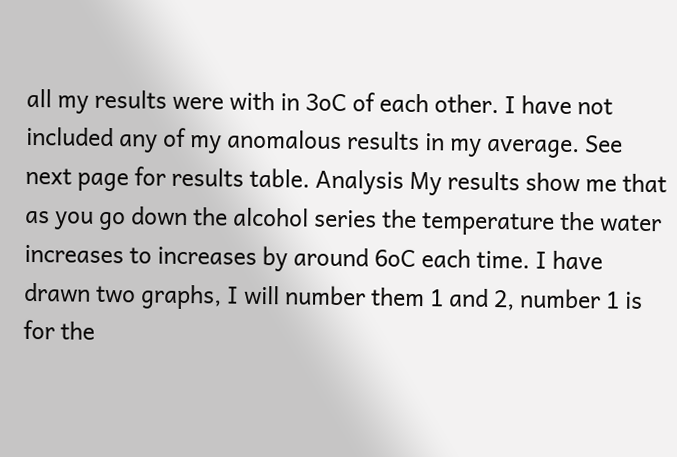all my results were with in 3oC of each other. I have not included any of my anomalous results in my average. See next page for results table. Analysis My results show me that as you go down the alcohol series the temperature the water increases to increases by around 6oC each time. I have drawn two graphs, I will number them 1 and 2, number 1 is for the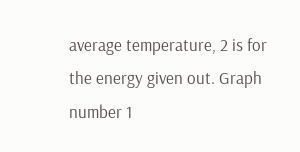average temperature, 2 is for the energy given out. Graph number 1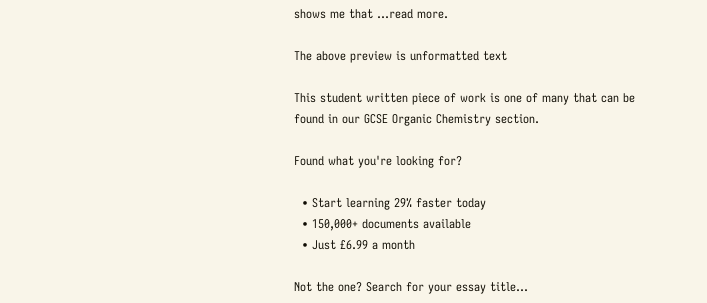shows me that ...read more.

The above preview is unformatted text

This student written piece of work is one of many that can be found in our GCSE Organic Chemistry section.

Found what you're looking for?

  • Start learning 29% faster today
  • 150,000+ documents available
  • Just £6.99 a month

Not the one? Search for your essay title...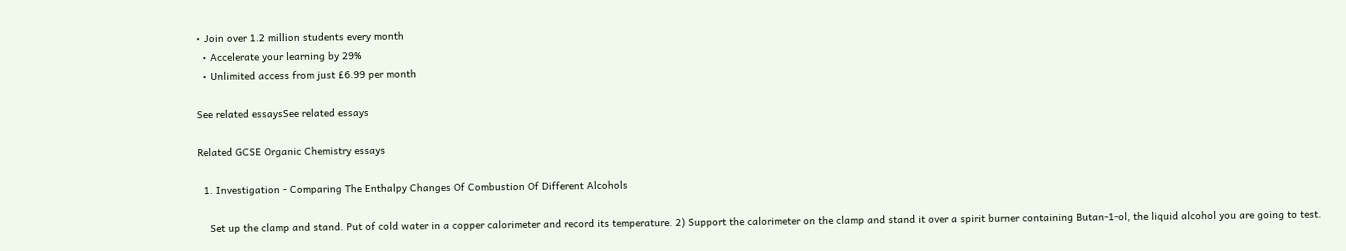• Join over 1.2 million students every month
  • Accelerate your learning by 29%
  • Unlimited access from just £6.99 per month

See related essaysSee related essays

Related GCSE Organic Chemistry essays

  1. Investigation - Comparing The Enthalpy Changes Of Combustion Of Different Alcohols

    Set up the clamp and stand. Put of cold water in a copper calorimeter and record its temperature. 2) Support the calorimeter on the clamp and stand it over a spirit burner containing Butan-1-ol, the liquid alcohol you are going to test.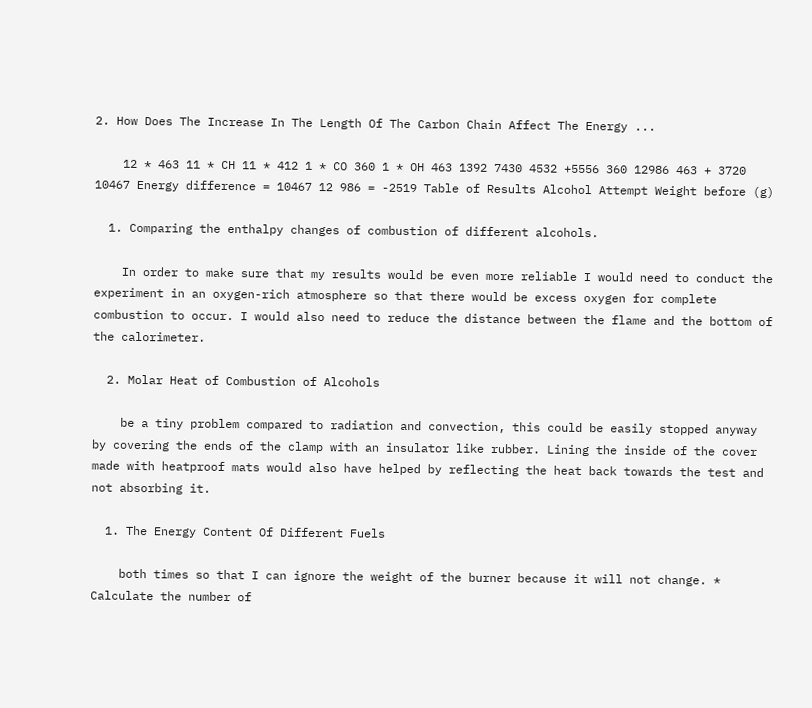2. How Does The Increase In The Length Of The Carbon Chain Affect The Energy ...

    12 * 463 11 * CH 11 * 412 1 * CO 360 1 * OH 463 1392 7430 4532 +5556 360 12986 463 + 3720 10467 Energy difference = 10467 12 986 = -2519 Table of Results Alcohol Attempt Weight before (g)

  1. Comparing the enthalpy changes of combustion of different alcohols.

    In order to make sure that my results would be even more reliable I would need to conduct the experiment in an oxygen-rich atmosphere so that there would be excess oxygen for complete combustion to occur. I would also need to reduce the distance between the flame and the bottom of the calorimeter.

  2. Molar Heat of Combustion of Alcohols

    be a tiny problem compared to radiation and convection, this could be easily stopped anyway by covering the ends of the clamp with an insulator like rubber. Lining the inside of the cover made with heatproof mats would also have helped by reflecting the heat back towards the test and not absorbing it.

  1. The Energy Content Of Different Fuels

    both times so that I can ignore the weight of the burner because it will not change. * Calculate the number of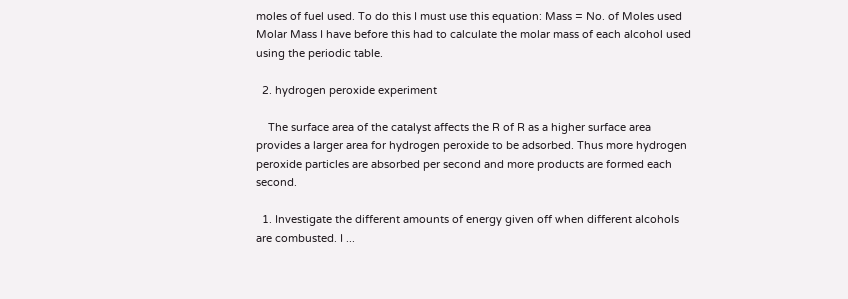moles of fuel used. To do this I must use this equation: Mass = No. of Moles used Molar Mass I have before this had to calculate the molar mass of each alcohol used using the periodic table.

  2. hydrogen peroxide experiment

    The surface area of the catalyst affects the R of R as a higher surface area provides a larger area for hydrogen peroxide to be adsorbed. Thus more hydrogen peroxide particles are absorbed per second and more products are formed each second.

  1. Investigate the different amounts of energy given off when different alcohols are combusted. I ...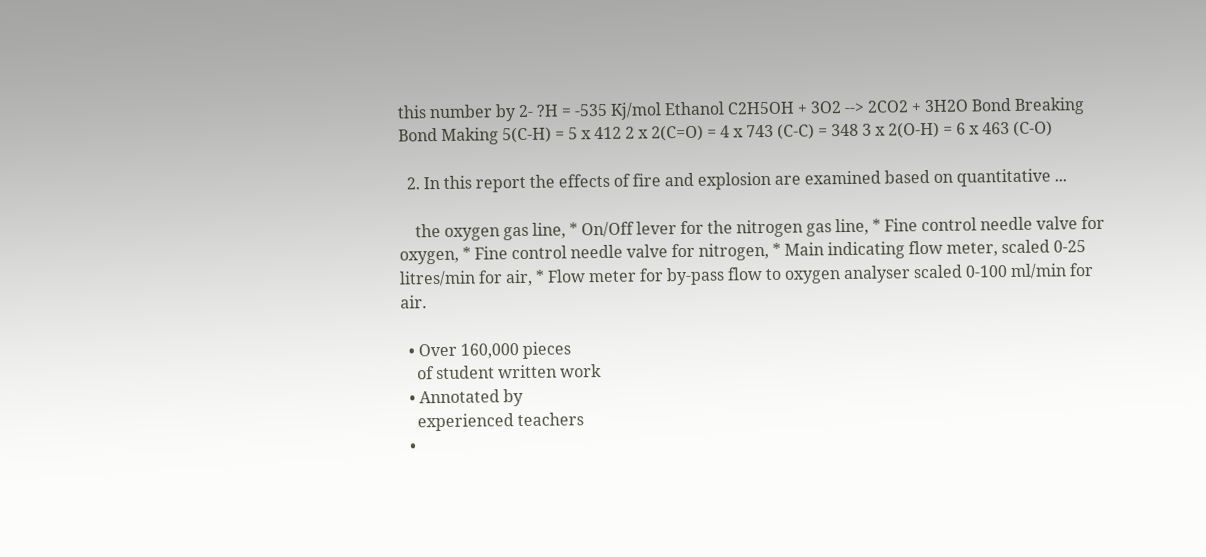this number by 2- ?H = -535 Kj/mol Ethanol C2H5OH + 3O2 --> 2CO2 + 3H2O Bond Breaking Bond Making 5(C-H) = 5 x 412 2 x 2(C=O) = 4 x 743 (C-C) = 348 3 x 2(O-H) = 6 x 463 (C-O)

  2. In this report the effects of fire and explosion are examined based on quantitative ...

    the oxygen gas line, * On/Off lever for the nitrogen gas line, * Fine control needle valve for oxygen, * Fine control needle valve for nitrogen, * Main indicating flow meter, scaled 0-25 litres/min for air, * Flow meter for by-pass flow to oxygen analyser scaled 0-100 ml/min for air.

  • Over 160,000 pieces
    of student written work
  • Annotated by
    experienced teachers
  •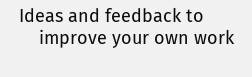Ideas and feedback to
    improve your own work